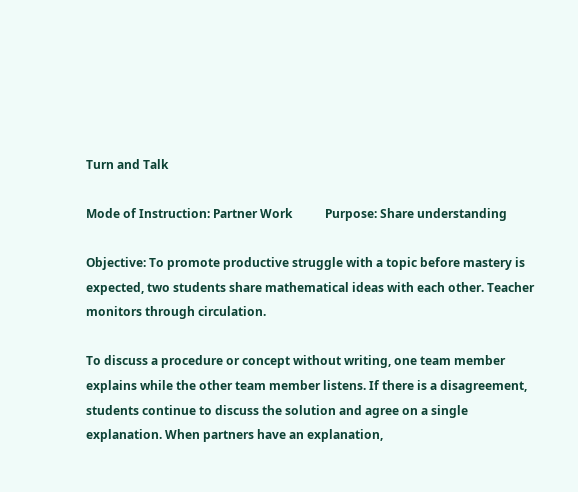Turn and Talk

Mode of Instruction: Partner Work           Purpose: Share understanding

Objective: To promote productive struggle with a topic before mastery is expected, two students share mathematical ideas with each other. Teacher monitors through circulation.

To discuss a procedure or concept without writing, one team member explains while the other team member listens. If there is a disagreement, students continue to discuss the solution and agree on a single explanation. When partners have an explanation,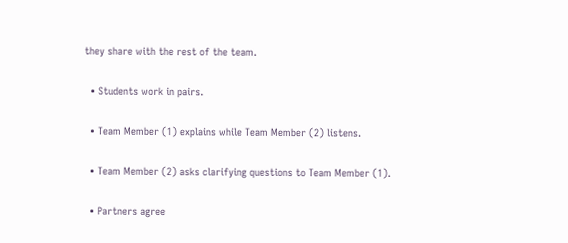they share with the rest of the team.

  • Students work in pairs.

  • Team Member (1) explains while Team Member (2) listens.

  • Team Member (2) asks clarifying questions to Team Member (1).

  • Partners agree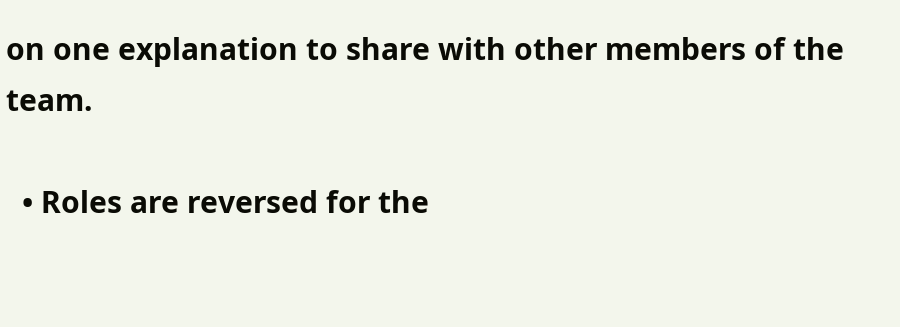on one explanation to share with other members of the team.

  • Roles are reversed for the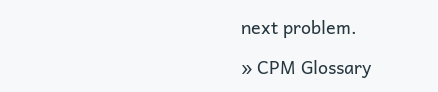next problem.

» CPM Glossary